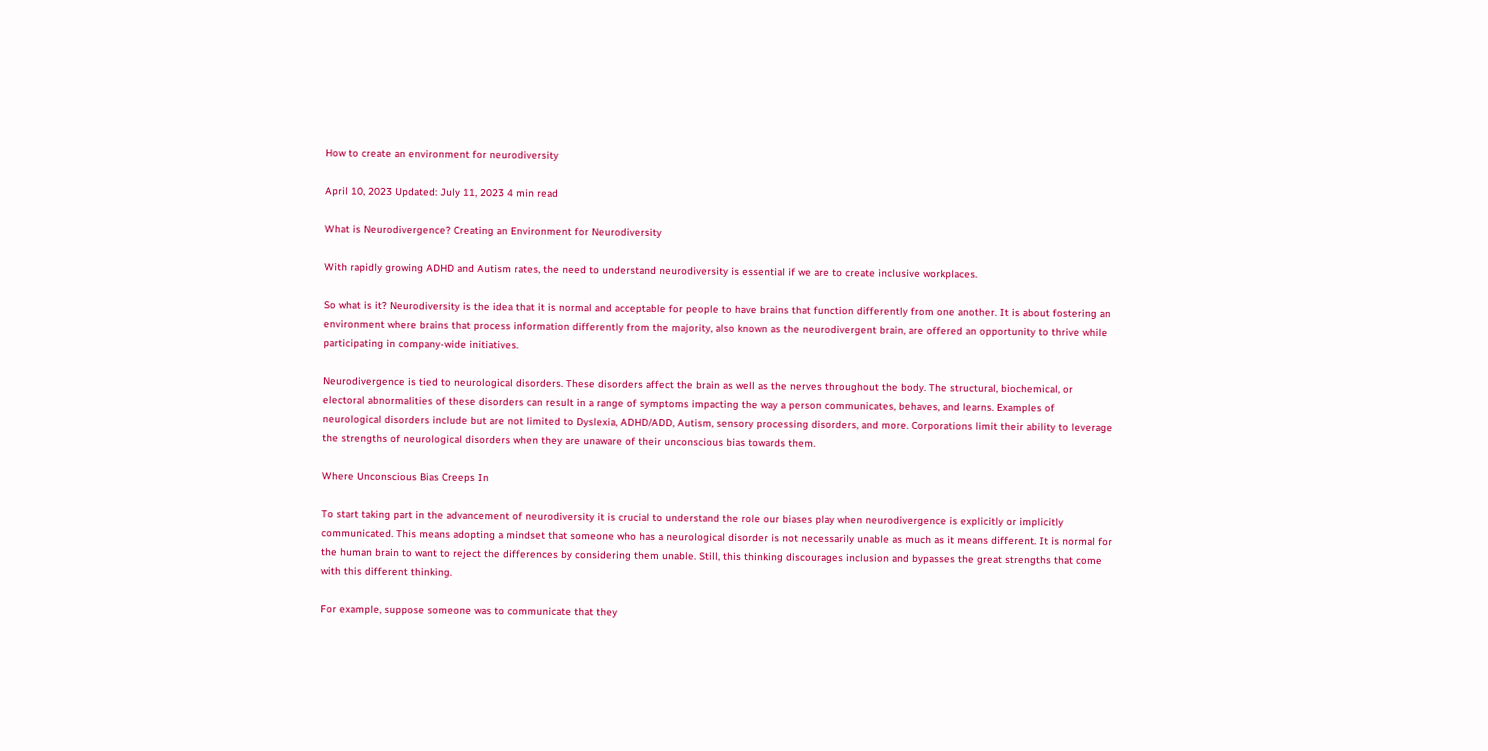How to create an environment for neurodiversity

April 10, 2023 Updated: July 11, 2023 4 min read

What is Neurodivergence? Creating an Environment for Neurodiversity

With rapidly growing ADHD and Autism rates, the need to understand neurodiversity is essential if we are to create inclusive workplaces.

So what is it? Neurodiversity is the idea that it is normal and acceptable for people to have brains that function differently from one another. It is about fostering an environment where brains that process information differently from the majority, also known as the neurodivergent brain, are offered an opportunity to thrive while participating in company-wide initiatives.

Neurodivergence is tied to neurological disorders. These disorders affect the brain as well as the nerves throughout the body. The structural, biochemical, or electoral abnormalities of these disorders can result in a range of symptoms impacting the way a person communicates, behaves, and learns. Examples of neurological disorders include but are not limited to Dyslexia, ADHD/ADD, Autism, sensory processing disorders, and more. Corporations limit their ability to leverage the strengths of neurological disorders when they are unaware of their unconscious bias towards them.

Where Unconscious Bias Creeps In

To start taking part in the advancement of neurodiversity it is crucial to understand the role our biases play when neurodivergence is explicitly or implicitly communicated. This means adopting a mindset that someone who has a neurological disorder is not necessarily unable as much as it means different. It is normal for the human brain to want to reject the differences by considering them unable. Still, this thinking discourages inclusion and bypasses the great strengths that come with this different thinking.

For example, suppose someone was to communicate that they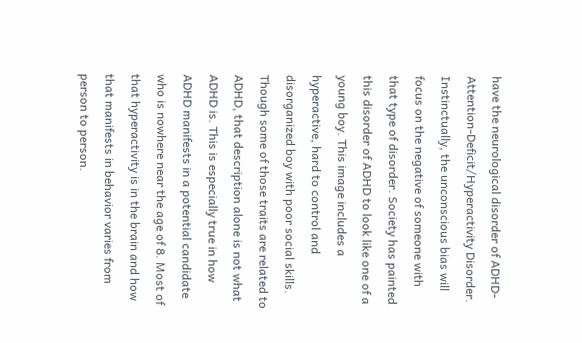have the neurological disorder of ADHD- Attention-Deficit/Hyperactivity Disorder. Instinctually, the unconscious bias will focus on the negative of someone with that type of disorder. Society has painted this disorder of ADHD to look like one of a young boy. This image includes a hyperactive, hard to control and disorganized boy with poor social skills. Though some of those traits are related to ADHD, that description alone is not what ADHD is. This is especially true in how ADHD manifests in a potential candidate who is nowhere near the age of 8. Most of that hyperactivity is in the brain and how that manifests in behavior varies from person to person.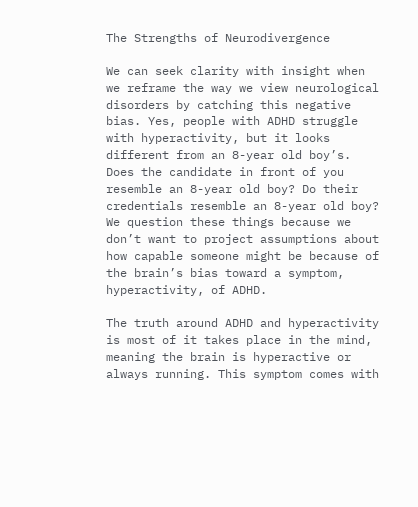The Strengths of Neurodivergence

We can seek clarity with insight when we reframe the way we view neurological disorders by catching this negative bias. Yes, people with ADHD struggle with hyperactivity, but it looks different from an 8-year old boy’s. Does the candidate in front of you resemble an 8-year old boy? Do their credentials resemble an 8-year old boy?  We question these things because we don’t want to project assumptions about how capable someone might be because of the brain’s bias toward a symptom, hyperactivity, of ADHD.

The truth around ADHD and hyperactivity is most of it takes place in the mind, meaning the brain is hyperactive or always running. This symptom comes with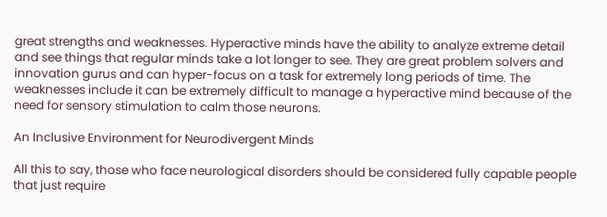great strengths and weaknesses. Hyperactive minds have the ability to analyze extreme detail and see things that regular minds take a lot longer to see. They are great problem solvers and innovation gurus and can hyper-focus on a task for extremely long periods of time. The weaknesses include it can be extremely difficult to manage a hyperactive mind because of the need for sensory stimulation to calm those neurons.

An Inclusive Environment for Neurodivergent Minds

All this to say, those who face neurological disorders should be considered fully capable people that just require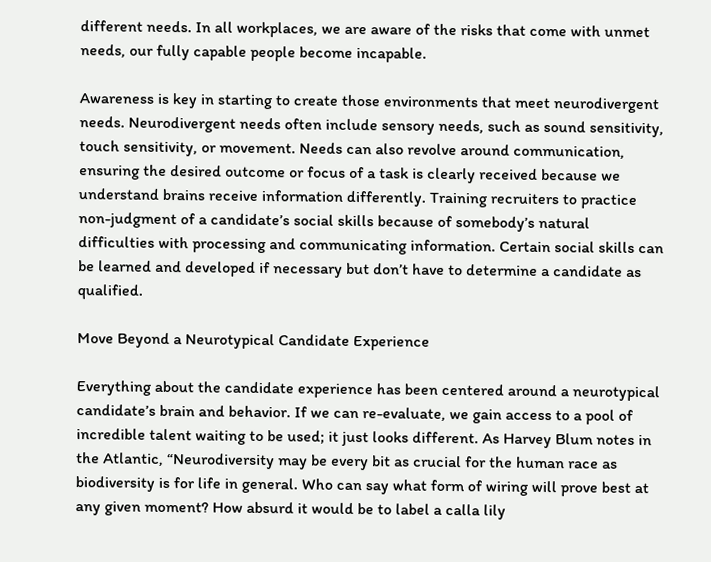different needs. In all workplaces, we are aware of the risks that come with unmet needs, our fully capable people become incapable.

Awareness is key in starting to create those environments that meet neurodivergent needs. Neurodivergent needs often include sensory needs, such as sound sensitivity, touch sensitivity, or movement. Needs can also revolve around communication, ensuring the desired outcome or focus of a task is clearly received because we understand brains receive information differently. Training recruiters to practice non-judgment of a candidate’s social skills because of somebody’s natural difficulties with processing and communicating information. Certain social skills can be learned and developed if necessary but don’t have to determine a candidate as qualified.

Move Beyond a Neurotypical Candidate Experience

Everything about the candidate experience has been centered around a neurotypical candidate’s brain and behavior. If we can re-evaluate, we gain access to a pool of incredible talent waiting to be used; it just looks different. As Harvey Blum notes in the Atlantic, “Neurodiversity may be every bit as crucial for the human race as biodiversity is for life in general. Who can say what form of wiring will prove best at any given moment? How absurd it would be to label a calla lily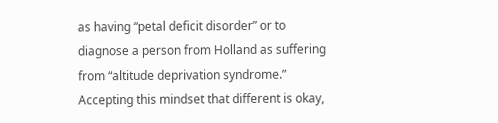as having “petal deficit disorder” or to diagnose a person from Holland as suffering from “altitude deprivation syndrome.” Accepting this mindset that different is okay,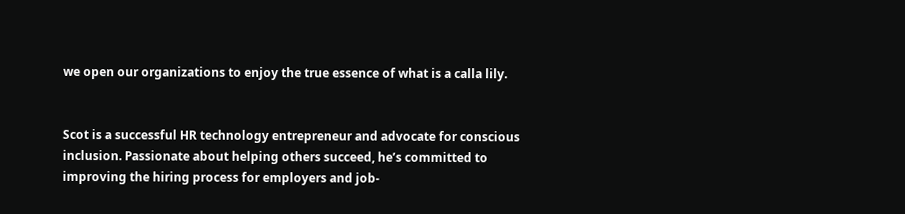we open our organizations to enjoy the true essence of what is a calla lily.


Scot is a successful HR technology entrepreneur and advocate for conscious inclusion. Passionate about helping others succeed, he’s committed to improving the hiring process for employers and job-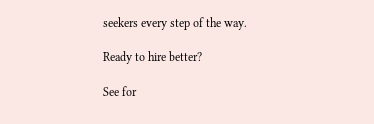seekers every step of the way.

Ready to hire better?

See for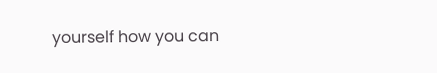yourself how you can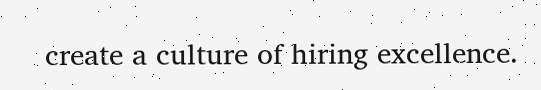create a culture of hiring excellence.